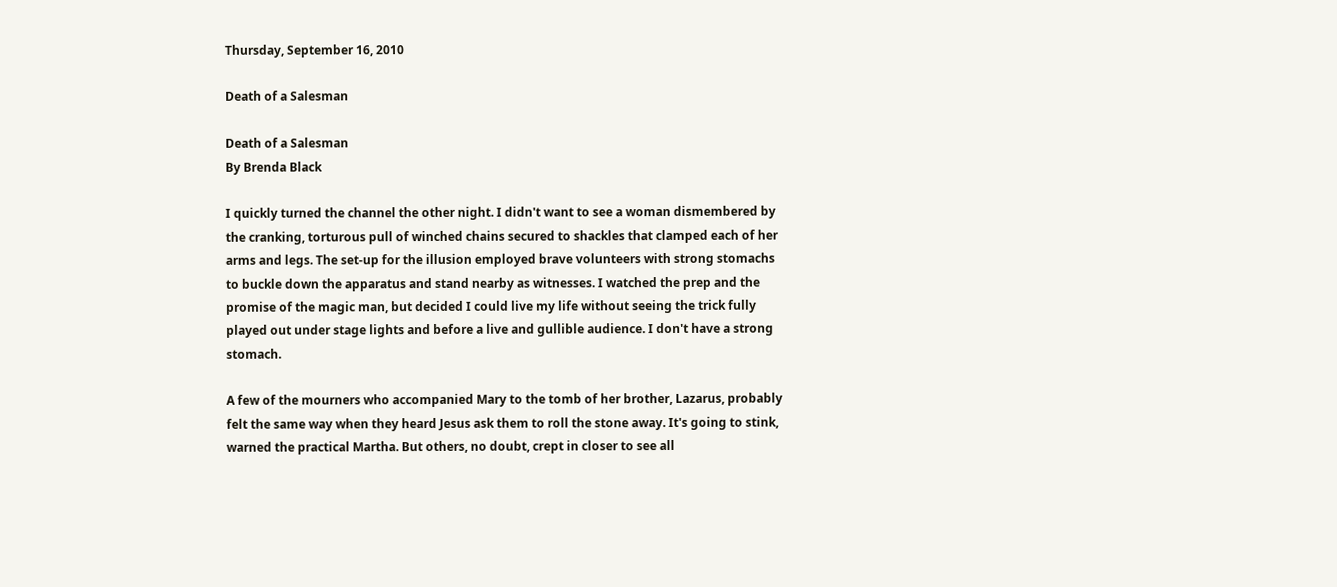Thursday, September 16, 2010

Death of a Salesman

Death of a Salesman
By Brenda Black

I quickly turned the channel the other night. I didn't want to see a woman dismembered by the cranking, torturous pull of winched chains secured to shackles that clamped each of her arms and legs. The set-up for the illusion employed brave volunteers with strong stomachs to buckle down the apparatus and stand nearby as witnesses. I watched the prep and the promise of the magic man, but decided I could live my life without seeing the trick fully played out under stage lights and before a live and gullible audience. I don't have a strong stomach.

A few of the mourners who accompanied Mary to the tomb of her brother, Lazarus, probably felt the same way when they heard Jesus ask them to roll the stone away. It's going to stink, warned the practical Martha. But others, no doubt, crept in closer to see all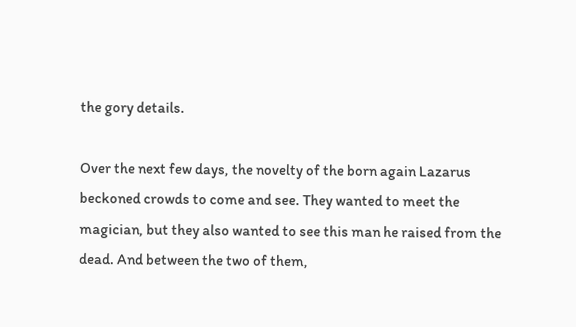the gory details.

Over the next few days, the novelty of the born again Lazarus beckoned crowds to come and see. They wanted to meet the magician, but they also wanted to see this man he raised from the dead. And between the two of them,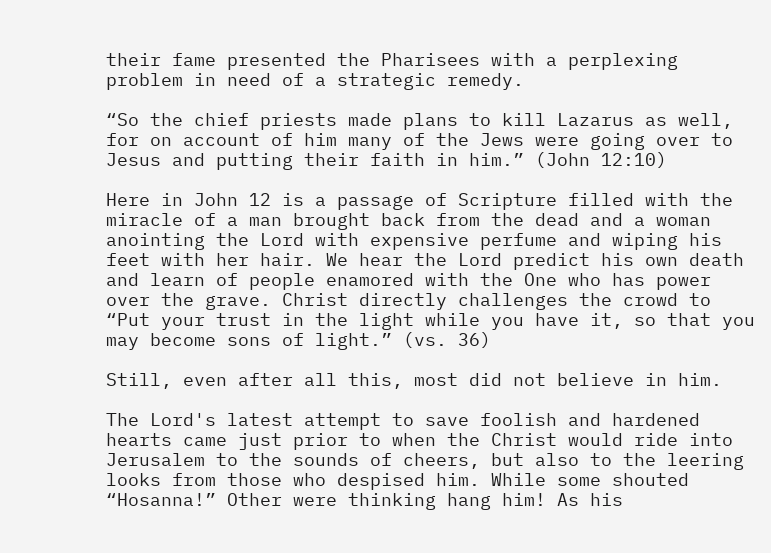their fame presented the Pharisees with a perplexing problem in need of a strategic remedy.

“So the chief priests made plans to kill Lazarus as well, for on account of him many of the Jews were going over to Jesus and putting their faith in him.” (John 12:10)

Here in John 12 is a passage of Scripture filled with the miracle of a man brought back from the dead and a woman anointing the Lord with expensive perfume and wiping his feet with her hair. We hear the Lord predict his own death and learn of people enamored with the One who has power over the grave. Christ directly challenges the crowd to “Put your trust in the light while you have it, so that you may become sons of light.” (vs. 36)

Still, even after all this, most did not believe in him.

The Lord's latest attempt to save foolish and hardened hearts came just prior to when the Christ would ride into Jerusalem to the sounds of cheers, but also to the leering looks from those who despised him. While some shouted “Hosanna!” Other were thinking hang him! As his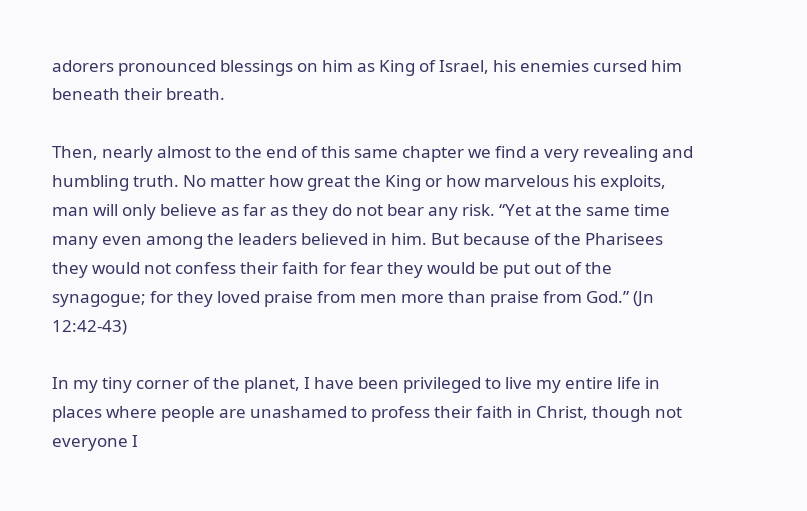adorers pronounced blessings on him as King of Israel, his enemies cursed him beneath their breath.

Then, nearly almost to the end of this same chapter we find a very revealing and humbling truth. No matter how great the King or how marvelous his exploits, man will only believe as far as they do not bear any risk. “Yet at the same time many even among the leaders believed in him. But because of the Pharisees they would not confess their faith for fear they would be put out of the synagogue; for they loved praise from men more than praise from God.” (Jn 12:42-43)

In my tiny corner of the planet, I have been privileged to live my entire life in places where people are unashamed to profess their faith in Christ, though not everyone I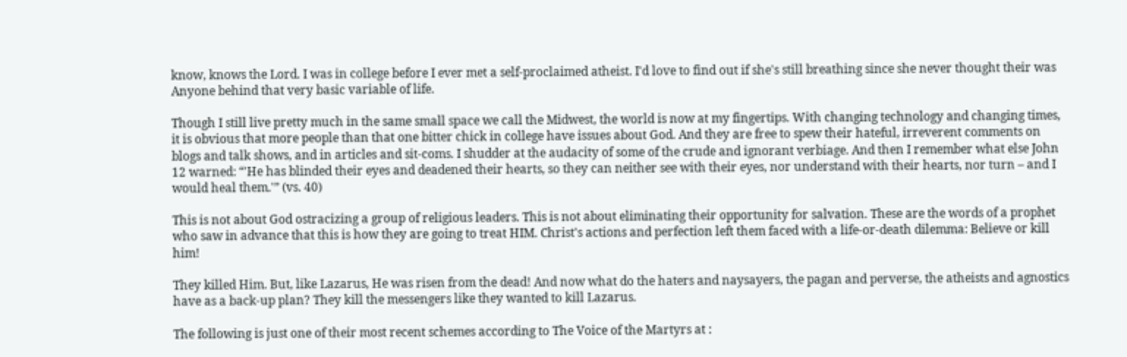know, knows the Lord. I was in college before I ever met a self-proclaimed atheist. I'd love to find out if she's still breathing since she never thought their was Anyone behind that very basic variable of life.

Though I still live pretty much in the same small space we call the Midwest, the world is now at my fingertips. With changing technology and changing times, it is obvious that more people than that one bitter chick in college have issues about God. And they are free to spew their hateful, irreverent comments on blogs and talk shows, and in articles and sit-coms. I shudder at the audacity of some of the crude and ignorant verbiage. And then I remember what else John 12 warned: “'He has blinded their eyes and deadened their hearts, so they can neither see with their eyes, nor understand with their hearts, nor turn – and I would heal them.'” (vs. 40)

This is not about God ostracizing a group of religious leaders. This is not about eliminating their opportunity for salvation. These are the words of a prophet who saw in advance that this is how they are going to treat HIM. Christ's actions and perfection left them faced with a life-or-death dilemma: Believe or kill him!

They killed Him. But, like Lazarus, He was risen from the dead! And now what do the haters and naysayers, the pagan and perverse, the atheists and agnostics have as a back-up plan? They kill the messengers like they wanted to kill Lazarus.

The following is just one of their most recent schemes according to The Voice of the Martyrs at :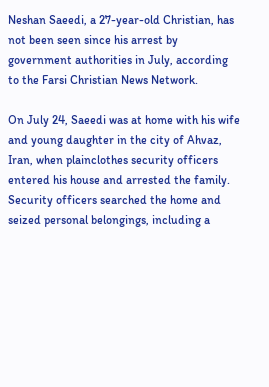Neshan Saeedi, a 27-year-old Christian, has not been seen since his arrest by government authorities in July, according to the Farsi Christian News Network.

On July 24, Saeedi was at home with his wife and young daughter in the city of Ahvaz, Iran, when plainclothes security officers entered his house and arrested the family. Security officers searched the home and seized personal belongings, including a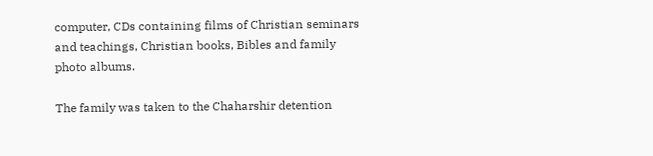computer, CDs containing films of Christian seminars and teachings, Christian books, Bibles and family photo albums.

The family was taken to the Chaharshir detention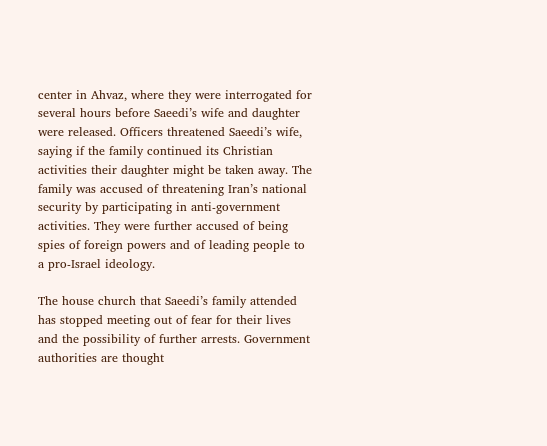center in Ahvaz, where they were interrogated for several hours before Saeedi’s wife and daughter were released. Officers threatened Saeedi’s wife, saying if the family continued its Christian activities their daughter might be taken away. The family was accused of threatening Iran’s national security by participating in anti-government activities. They were further accused of being spies of foreign powers and of leading people to a pro-Israel ideology.

The house church that Saeedi’s family attended has stopped meeting out of fear for their lives and the possibility of further arrests. Government authorities are thought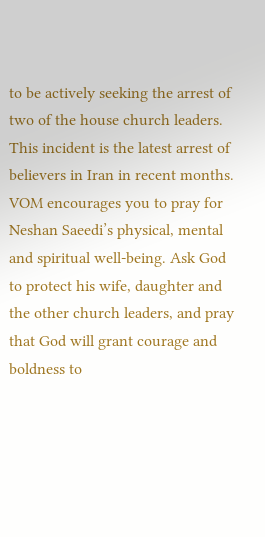to be actively seeking the arrest of two of the house church leaders.
This incident is the latest arrest of believers in Iran in recent months. VOM encourages you to pray for Neshan Saeedi’s physical, mental and spiritual well-being. Ask God to protect his wife, daughter and the other church leaders, and pray that God will grant courage and boldness to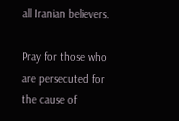all Iranian believers.

Pray for those who are persecuted for the cause of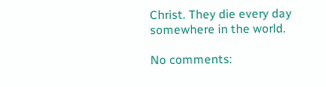Christ. They die every day somewhere in the world.

No comments: